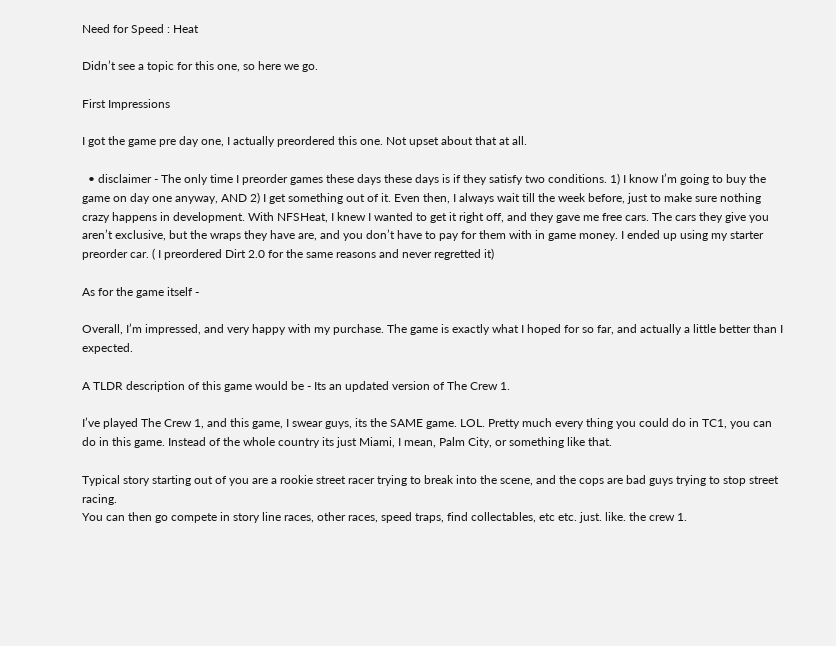Need for Speed : Heat

Didn’t see a topic for this one, so here we go.

First Impressions

I got the game pre day one, I actually preordered this one. Not upset about that at all.

  • disclaimer - The only time I preorder games these days these days is if they satisfy two conditions. 1) I know I’m going to buy the game on day one anyway, AND 2) I get something out of it. Even then, I always wait till the week before, just to make sure nothing crazy happens in development. With NFSHeat, I knew I wanted to get it right off, and they gave me free cars. The cars they give you aren’t exclusive, but the wraps they have are, and you don’t have to pay for them with in game money. I ended up using my starter preorder car. ( I preordered Dirt 2.0 for the same reasons and never regretted it)

As for the game itself -

Overall, I’m impressed, and very happy with my purchase. The game is exactly what I hoped for so far, and actually a little better than I expected.

A TLDR description of this game would be - Its an updated version of The Crew 1.

I’ve played The Crew 1, and this game, I swear guys, its the SAME game. LOL. Pretty much every thing you could do in TC1, you can do in this game. Instead of the whole country its just Miami, I mean, Palm City, or something like that.

Typical story starting out of you are a rookie street racer trying to break into the scene, and the cops are bad guys trying to stop street racing.
You can then go compete in story line races, other races, speed traps, find collectables, etc etc. just. like. the crew 1.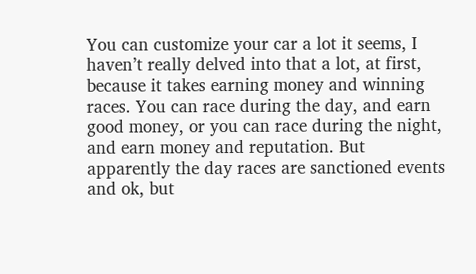You can customize your car a lot it seems, I haven’t really delved into that a lot, at first, because it takes earning money and winning races. You can race during the day, and earn good money, or you can race during the night, and earn money and reputation. But apparently the day races are sanctioned events and ok, but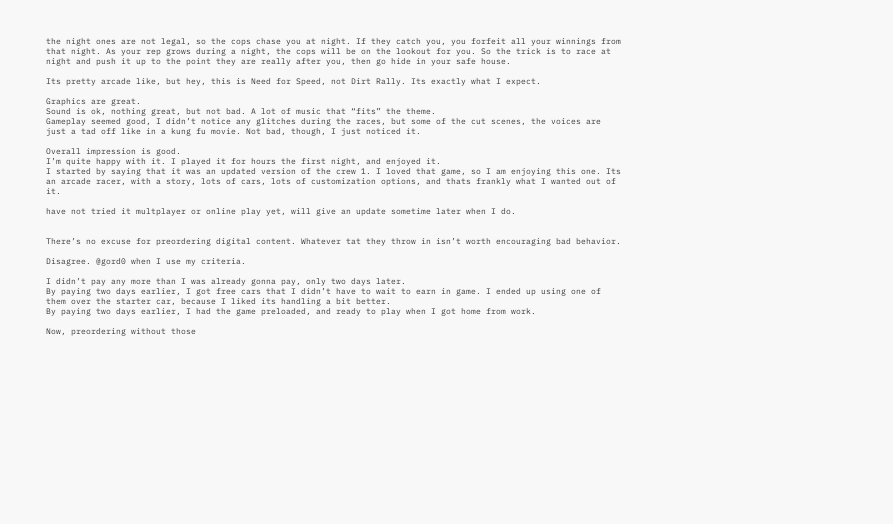the night ones are not legal, so the cops chase you at night. If they catch you, you forfeit all your winnings from that night. As your rep grows during a night, the cops will be on the lookout for you. So the trick is to race at night and push it up to the point they are really after you, then go hide in your safe house.

Its pretty arcade like, but hey, this is Need for Speed, not Dirt Rally. Its exactly what I expect.

Graphics are great.
Sound is ok, nothing great, but not bad. A lot of music that “fits” the theme.
Gameplay seemed good, I didn’t notice any glitches during the races, but some of the cut scenes, the voices are just a tad off like in a kung fu movie. Not bad, though, I just noticed it.

Overall impression is good.
I’m quite happy with it. I played it for hours the first night, and enjoyed it.
I started by saying that it was an updated version of the crew 1. I loved that game, so I am enjoying this one. Its an arcade racer, with a story, lots of cars, lots of customization options, and thats frankly what I wanted out of it.

have not tried it multplayer or online play yet, will give an update sometime later when I do.


There’s no excuse for preordering digital content. Whatever tat they throw in isn’t worth encouraging bad behavior.

Disagree. @gord0 when I use my criteria.

I didn’t pay any more than I was already gonna pay, only two days later.
By paying two days earlier, I got free cars that I didn’t have to wait to earn in game. I ended up using one of them over the starter car, because I liked its handling a bit better.
By paying two days earlier, I had the game preloaded, and ready to play when I got home from work.

Now, preordering without those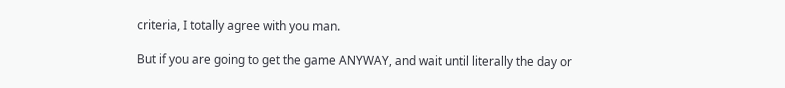criteria, I totally agree with you man.

But if you are going to get the game ANYWAY, and wait until literally the day or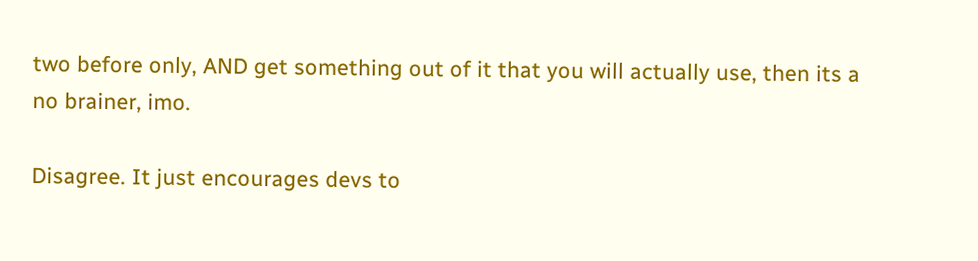two before only, AND get something out of it that you will actually use, then its a no brainer, imo.

Disagree. It just encourages devs to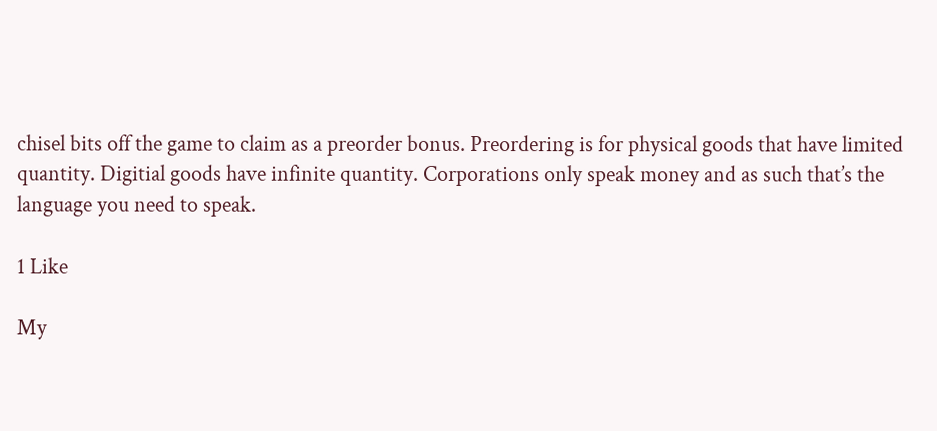chisel bits off the game to claim as a preorder bonus. Preordering is for physical goods that have limited quantity. Digitial goods have infinite quantity. Corporations only speak money and as such that’s the language you need to speak.

1 Like

My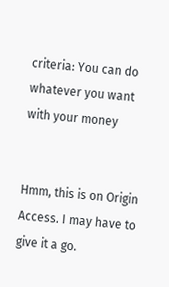criteria: You can do whatever you want with your money


Hmm, this is on Origin Access. I may have to give it a go.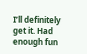I’ll definitely get it. Had enough fun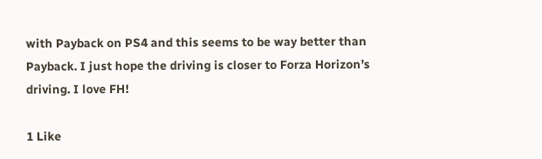with Payback on PS4 and this seems to be way better than Payback. I just hope the driving is closer to Forza Horizon’s driving. I love FH!

1 Like